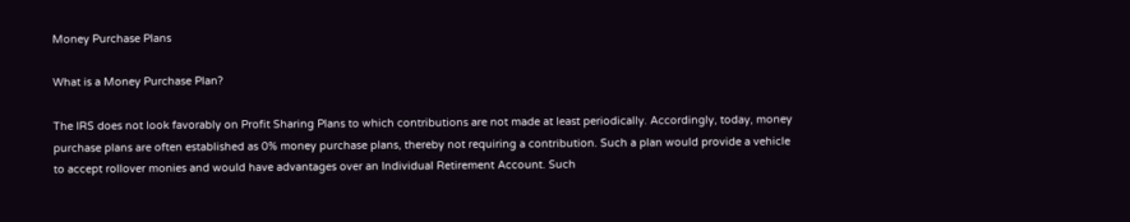Money Purchase Plans

What is a Money Purchase Plan?

The IRS does not look favorably on Profit Sharing Plans to which contributions are not made at least periodically. Accordingly, today, money purchase plans are often established as 0% money purchase plans, thereby not requiring a contribution. Such a plan would provide a vehicle to accept rollover monies and would have advantages over an Individual Retirement Account. Such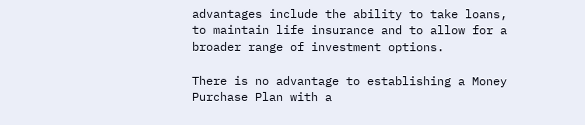advantages include the ability to take loans, to maintain life insurance and to allow for a broader range of investment options.

There is no advantage to establishing a Money Purchase Plan with a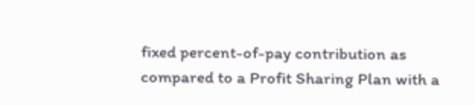fixed percent-of-pay contribution as compared to a Profit Sharing Plan with a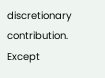discretionary contribution. Except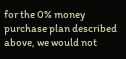for the 0% money purchase plan described above, we would not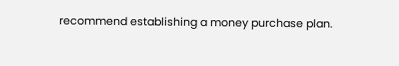recommend establishing a money purchase plan.